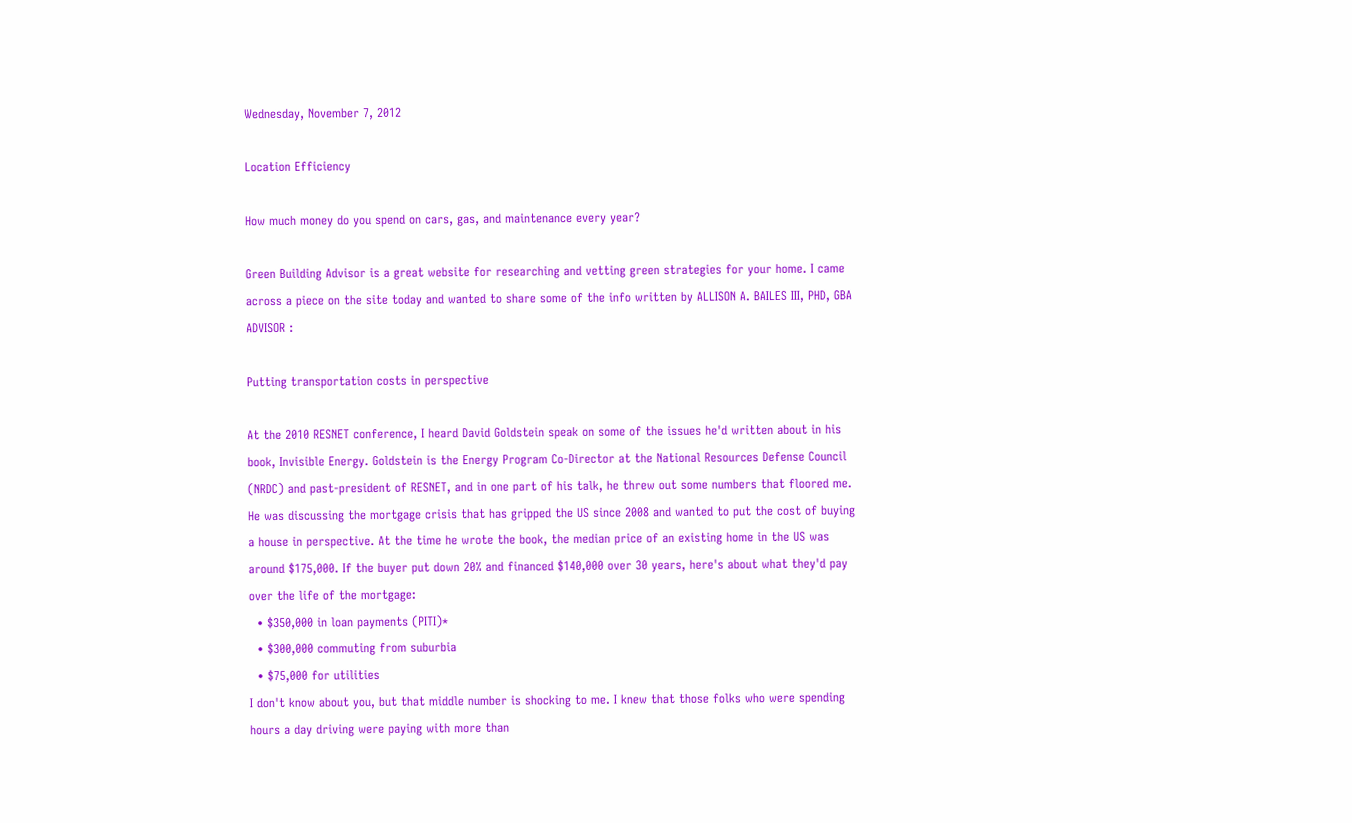Wednesday, November 7, 2012

Location Efficiency

How much money do you spend on cars, gas, and maintenance every year?

Green Building Advisor is a great website for researching and vetting green strategies for your home. I came across a piece on the site today and wanted to share some of the info written by ALLISON A. BAILES III, PHD, GBA ADVISOR :

Putting transportation costs in perspective

At the 2010 RESNET conference, I heard David Goldstein speak on some of the issues he'd written about in his book, Invisible Energy. Goldstein is the Energy Program Co-Director at the National Resources Defense Council (NRDC) and past-president of RESNET, and in one part of his talk, he threw out some numbers that floored me.
He was discussing the mortgage crisis that has gripped the US since 2008 and wanted to put the cost of buying a house in perspective. At the time he wrote the book, the median price of an existing home in the US was around $175,000. If the buyer put down 20% and financed $140,000 over 30 years, here's about what they'd pay over the life of the mortgage:
  • $350,000 in loan payments (PITI)*
  • $300,000 commuting from suburbia
  • $75,000 for utilities
I don't know about you, but that middle number is shocking to me. I knew that those folks who were spending hours a day driving were paying with more than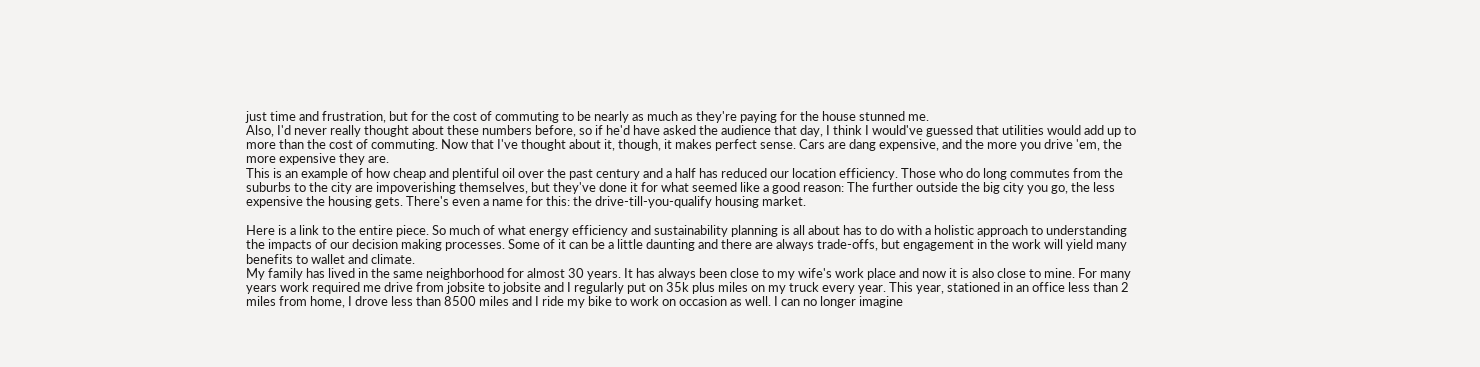just time and frustration, but for the cost of commuting to be nearly as much as they're paying for the house stunned me.
Also, I'd never really thought about these numbers before, so if he'd have asked the audience that day, I think I would've guessed that utilities would add up to more than the cost of commuting. Now that I've thought about it, though, it makes perfect sense. Cars are dang expensive, and the more you drive 'em, the more expensive they are.
This is an example of how cheap and plentiful oil over the past century and a half has reduced our location efficiency. Those who do long commutes from the suburbs to the city are impoverishing themselves, but they've done it for what seemed like a good reason: The further outside the big city you go, the less expensive the housing gets. There's even a name for this: the drive-till-you-qualify housing market.

Here is a link to the entire piece. So much of what energy efficiency and sustainability planning is all about has to do with a holistic approach to understanding the impacts of our decision making processes. Some of it can be a little daunting and there are always trade-offs, but engagement in the work will yield many benefits to wallet and climate.
My family has lived in the same neighborhood for almost 30 years. It has always been close to my wife's work place and now it is also close to mine. For many years work required me drive from jobsite to jobsite and I regularly put on 35k plus miles on my truck every year. This year, stationed in an office less than 2 miles from home, I drove less than 8500 miles and I ride my bike to work on occasion as well. I can no longer imagine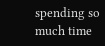spending so much time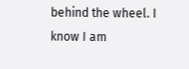behind the wheel. I know I am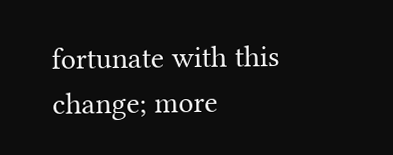fortunate with this change; more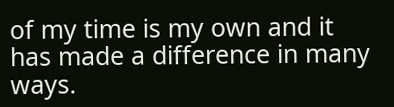of my time is my own and it has made a difference in many ways.